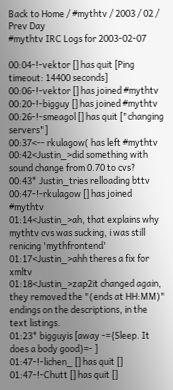Back to Home / #mythtv / 2003 / 02 / Prev Day
#mythtv IRC Logs for 2003-02-07

00:04-!-vektor [] has quit [Ping timeout: 14400 seconds]
00:06-!-vektor [] has joined #mythtv
00:20-!-bigguy [] has joined #mythtv
00:26-!-smeagol [] has quit ["changing servers"]
00:37<-- rkulagow( has left #mythtv
00:42<Justin_>did something with sound change from 0.70 to cvs?
00:43* Justin_tries relloading bttv
00:47-!-rkulagow [] has joined #mythtv
01:14<Justin_>ah, that explains why mythtv cvs was sucking, i was still renicing 'mythfrontend'
01:17<Justin_>ahh theres a fix for xmltv
01:18<Justin_>zap2it changed again, they removed the "(ends at HH:MM)" endings on the descriptions, in the text listings.
01:23* bigguyis [away -={Sleep. It does a body good}=- ]
01:47-!-lichen_ [] has quit []
01:47-!-Chutt [] has quit []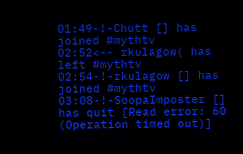01:49-!-Chutt [] has joined #mythtv
02:52<-- rkulagow( has left #mythtv
02:54-!-rkulagow [] has joined #mythtv
03:08-!-SoopaImposter [] has quit [Read error: 60 (Operation timed out)]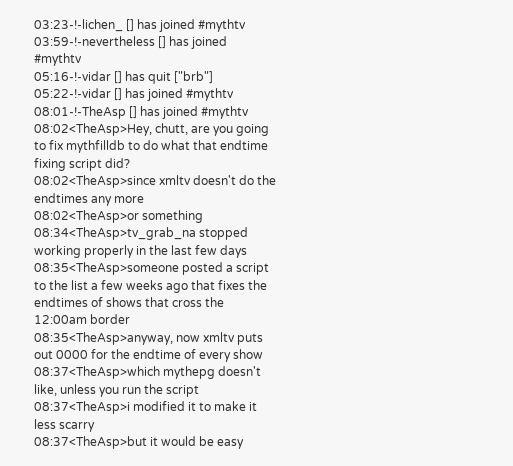03:23-!-lichen_ [] has joined #mythtv
03:59-!-nevertheless [] has joined #mythtv
05:16-!-vidar [] has quit ["brb"]
05:22-!-vidar [] has joined #mythtv
08:01-!-TheAsp [] has joined #mythtv
08:02<TheAsp>Hey, chutt, are you going to fix mythfilldb to do what that endtime fixing script did?
08:02<TheAsp>since xmltv doesn't do the endtimes any more
08:02<TheAsp>or something
08:34<TheAsp>tv_grab_na stopped working properly in the last few days
08:35<TheAsp>someone posted a script to the list a few weeks ago that fixes the endtimes of shows that cross the 12:00am border
08:35<TheAsp>anyway, now xmltv puts out 0000 for the endtime of every show
08:37<TheAsp>which mythepg doesn't like, unless you run the script
08:37<TheAsp>i modified it to make it less scarry
08:37<TheAsp>but it would be easy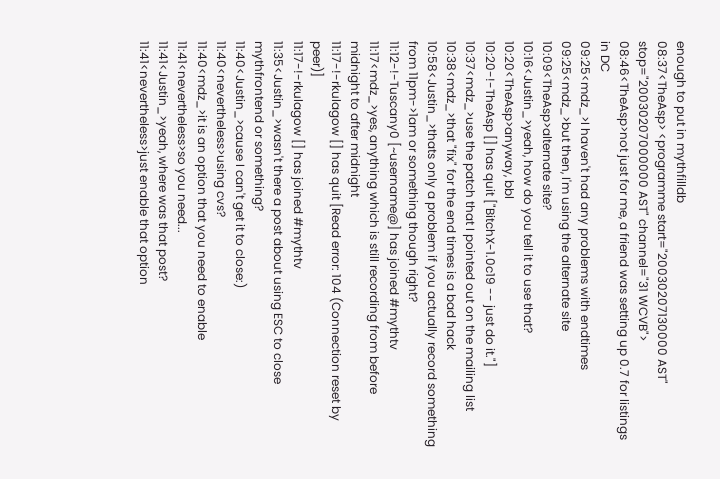enough to put in mythfilldb
08:37<TheAsp> <programme start="20030207130000 AST" stop="20030207000000 AST" channel="31 WCVB">
08:46<TheAsp>not just for me, a friend was setting up 0.7 for listings in DC
09:25<mdz_>I haven't had any problems with endtimes
09:25<mdz_>but then, I'm using the alternate site
10:09<TheAsp>alternate site?
10:16<Justin_>yeah, how do you tell it to use that?
10:20<TheAsp>anyway, bbl
10:20-!-TheAsp [] has quit ["BitchX-1.0c19 -- just do it."]
10:37<mdz_>use the patch that I pointed out on the mailing list
10:38<mdz_>that "fix" for the end times is a bad hack
10:58<Justin_>thats only a problem if you actually record something from 11pm->1am or something though right?
11:12-!-Tuscany0 [~username@] has joined #mythtv
11:17<mdz_>yes, anything which is still recording from before midnight to after midnight
11:17-!-rkulagow [] has quit [Read error: 104 (Connection reset by peer)]
11:17-!-rkulagow [] has joined #mythtv
11:35<Justin_>wasn't there a post about using ESC to close mythfrontend or something?
11:40<Justin_>cause I can't get it to close:)
11:40<nevertheless>using cvs?
11:40<mdz_>it is an option that you need to enable
11:41<nevertheless>so you need...
11:41<Justin_>yeah, where was that post?
11:41<nevertheless>just enable that option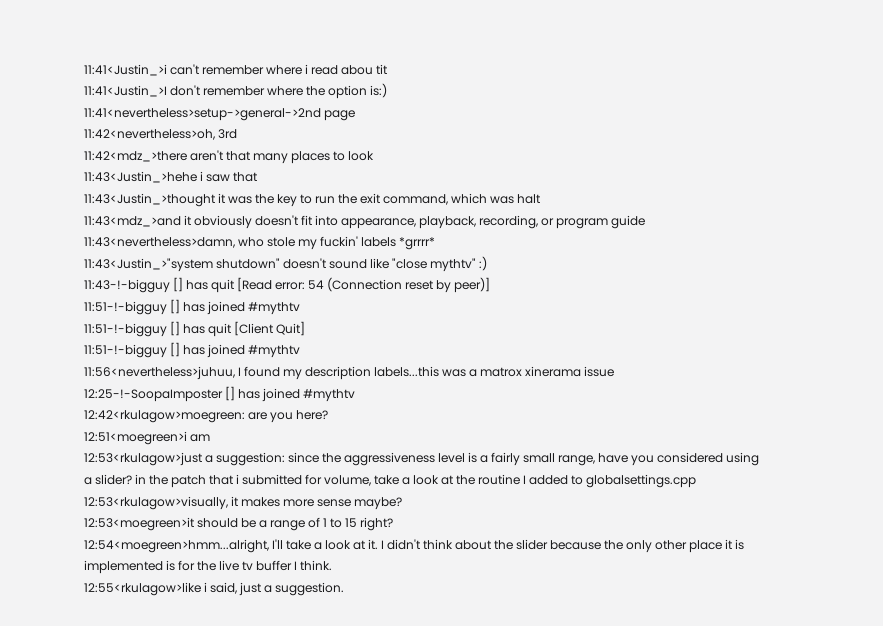11:41<Justin_>i can't remember where i read abou tit
11:41<Justin_>I don't remember where the option is:)
11:41<nevertheless>setup->general->2nd page
11:42<nevertheless>oh, 3rd
11:42<mdz_>there aren't that many places to look
11:43<Justin_>hehe i saw that
11:43<Justin_>thought it was the key to run the exit command, which was halt
11:43<mdz_>and it obviously doesn't fit into appearance, playback, recording, or program guide
11:43<nevertheless>damn, who stole my fuckin' labels *grrrr*
11:43<Justin_>"system shutdown" doesn't sound like "close mythtv" :)
11:43-!-bigguy [] has quit [Read error: 54 (Connection reset by peer)]
11:51-!-bigguy [] has joined #mythtv
11:51-!-bigguy [] has quit [Client Quit]
11:51-!-bigguy [] has joined #mythtv
11:56<nevertheless>juhuu, I found my description labels...this was a matrox xinerama issue
12:25-!-SoopaImposter [] has joined #mythtv
12:42<rkulagow>moegreen: are you here?
12:51<moegreen>i am
12:53<rkulagow>just a suggestion: since the aggressiveness level is a fairly small range, have you considered using a slider? in the patch that i submitted for volume, take a look at the routine I added to globalsettings.cpp
12:53<rkulagow>visually, it makes more sense maybe?
12:53<moegreen>it should be a range of 1 to 15 right?
12:54<moegreen>hmm...alright, I'll take a look at it. I didn't think about the slider because the only other place it is implemented is for the live tv buffer I think.
12:55<rkulagow>like i said, just a suggestion.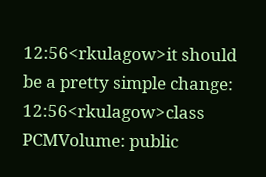12:56<rkulagow>it should be a pretty simple change:
12:56<rkulagow>class PCMVolume: public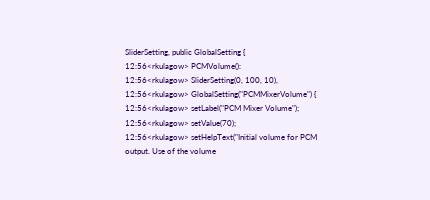SliderSetting, public GlobalSetting {
12:56<rkulagow> PCMVolume():
12:56<rkulagow> SliderSetting(0, 100, 10),
12:56<rkulagow> GlobalSetting("PCMMixerVolume") {
12:56<rkulagow> setLabel("PCM Mixer Volume");
12:56<rkulagow> setValue(70);
12:56<rkulagow> setHelpText("Initial volume for PCM output. Use of the volume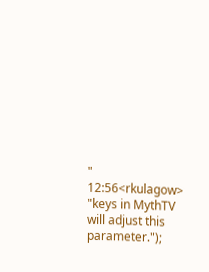"
12:56<rkulagow> "keys in MythTV will adjust this parameter.");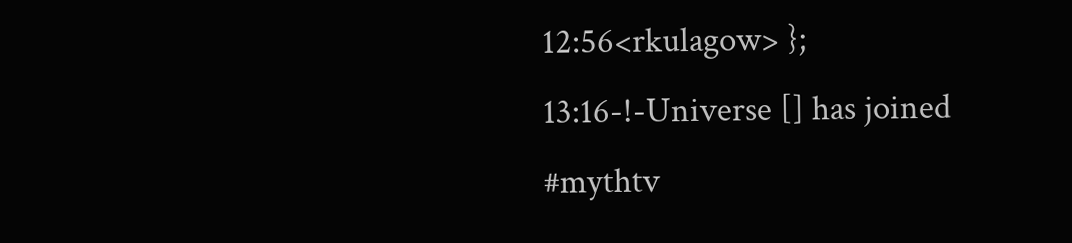12:56<rkulagow> };
13:16-!-Universe [] has joined #mythtv